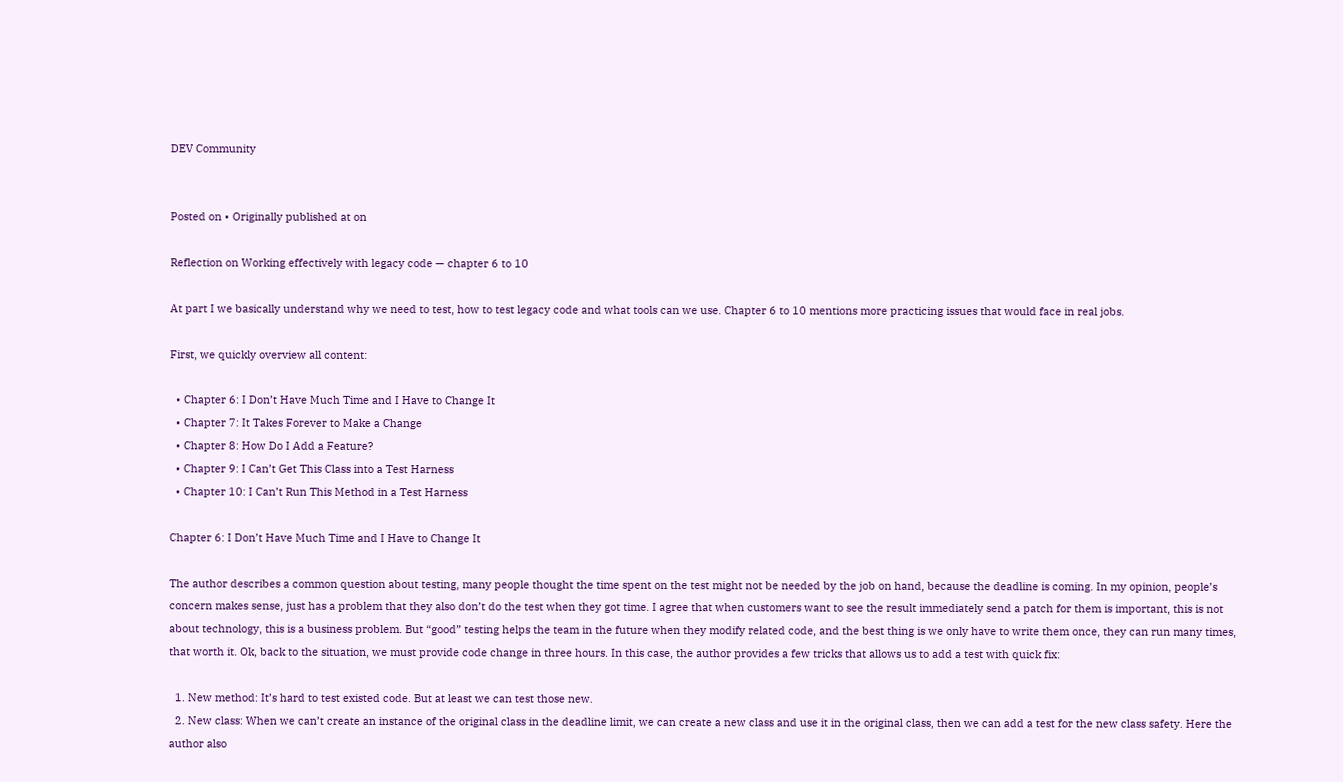DEV Community


Posted on • Originally published at on

Reflection on Working effectively with legacy code — chapter 6 to 10

At part I we basically understand why we need to test, how to test legacy code and what tools can we use. Chapter 6 to 10 mentions more practicing issues that would face in real jobs.

First, we quickly overview all content:

  • Chapter 6: I Don’t Have Much Time and I Have to Change It
  • Chapter 7: It Takes Forever to Make a Change
  • Chapter 8: How Do I Add a Feature?
  • Chapter 9: I Can’t Get This Class into a Test Harness
  • Chapter 10: I Can’t Run This Method in a Test Harness

Chapter 6: I Don’t Have Much Time and I Have to Change It

The author describes a common question about testing, many people thought the time spent on the test might not be needed by the job on hand, because the deadline is coming. In my opinion, people’s concern makes sense, just has a problem that they also don’t do the test when they got time. I agree that when customers want to see the result immediately send a patch for them is important, this is not about technology, this is a business problem. But “good” testing helps the team in the future when they modify related code, and the best thing is we only have to write them once, they can run many times, that worth it. Ok, back to the situation, we must provide code change in three hours. In this case, the author provides a few tricks that allows us to add a test with quick fix:

  1. New method: It’s hard to test existed code. But at least we can test those new.
  2. New class: When we can’t create an instance of the original class in the deadline limit, we can create a new class and use it in the original class, then we can add a test for the new class safety. Here the author also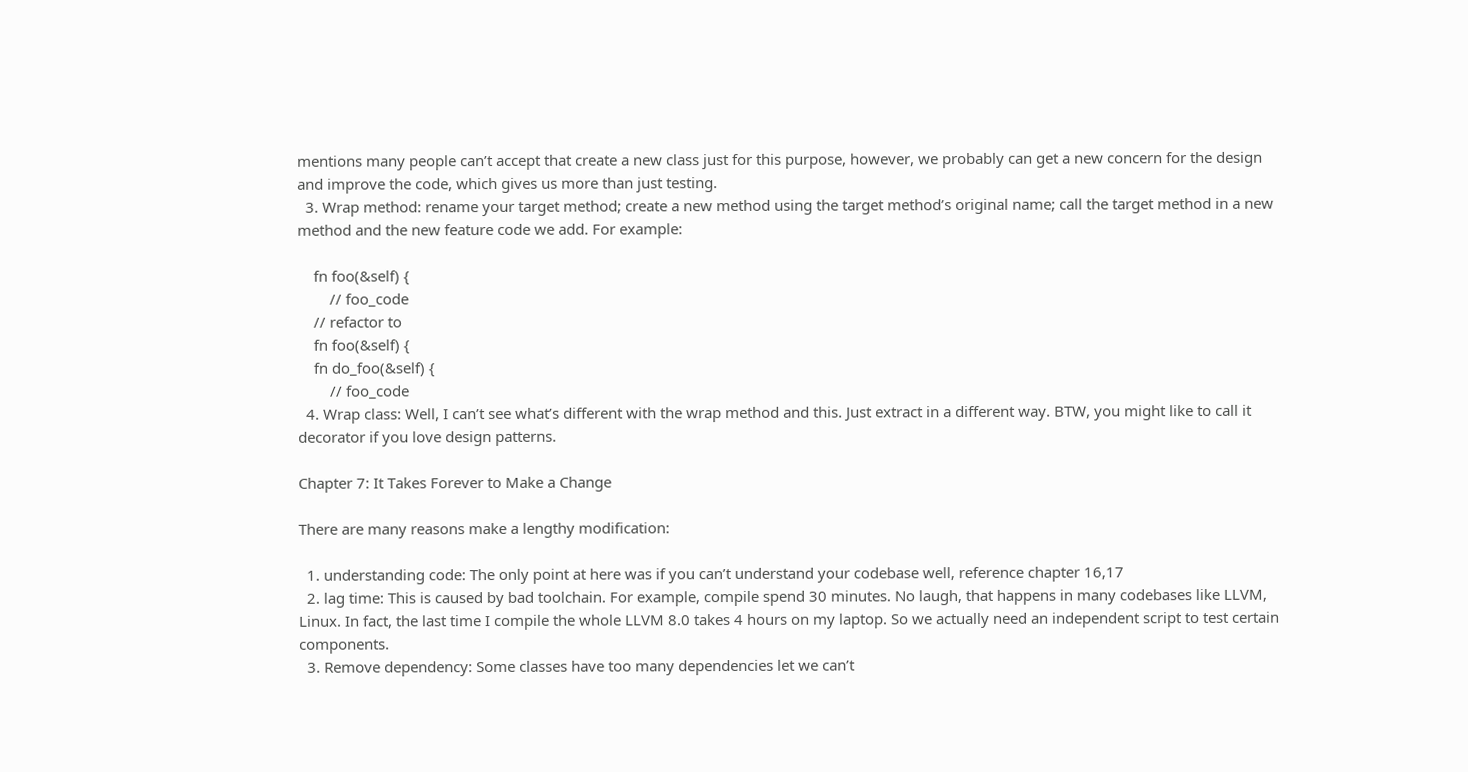mentions many people can’t accept that create a new class just for this purpose, however, we probably can get a new concern for the design and improve the code, which gives us more than just testing.
  3. Wrap method: rename your target method; create a new method using the target method’s original name; call the target method in a new method and the new feature code we add. For example:

    fn foo(&self) {
        // foo_code
    // refactor to
    fn foo(&self) {
    fn do_foo(&self) {
        // foo_code
  4. Wrap class: Well, I can’t see what’s different with the wrap method and this. Just extract in a different way. BTW, you might like to call it decorator if you love design patterns.

Chapter 7: It Takes Forever to Make a Change

There are many reasons make a lengthy modification:

  1. understanding code: The only point at here was if you can’t understand your codebase well, reference chapter 16,17
  2. lag time: This is caused by bad toolchain. For example, compile spend 30 minutes. No laugh, that happens in many codebases like LLVM, Linux. In fact, the last time I compile the whole LLVM 8.0 takes 4 hours on my laptop. So we actually need an independent script to test certain components.
  3. Remove dependency: Some classes have too many dependencies let we can’t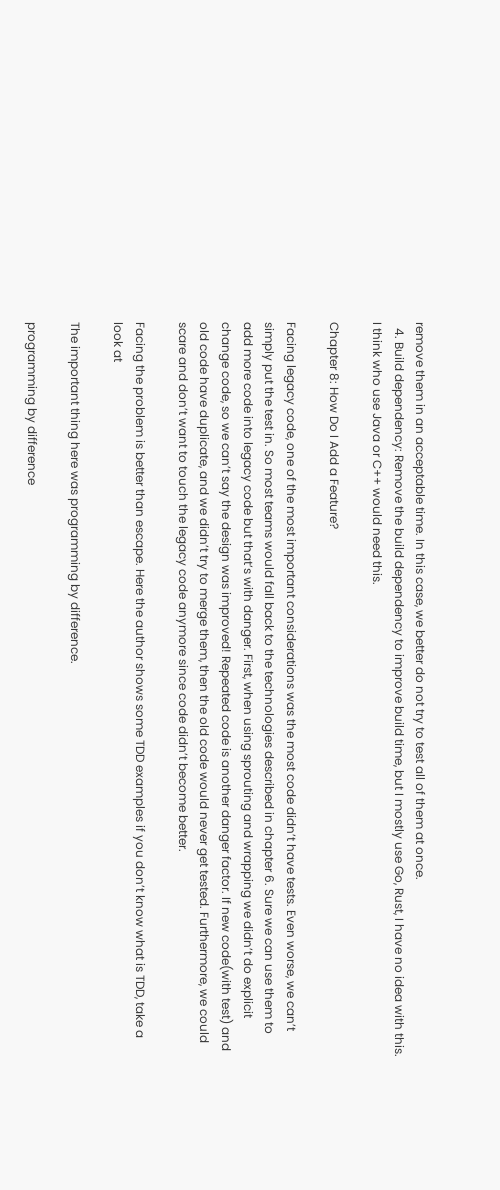remove them in an acceptable time. In this case, we better do not try to test all of them at once.
  4. Build dependency: Remove the build dependency to improve build time, but I mostly use Go, Rust, I have no idea with this. I think who use Java or C++ would need this.

Chapter 8: How Do I Add a Feature?

Facing legacy code, one of the most important considerations was the most code didn’t have tests. Even worse, we can’t simply put the test in. So most teams would fall back to the technologies described in chapter 6. Sure we can use them to add more code into legacy code but that’s with danger. First, when using sprouting and wrapping we didn’t do explicit change code, so we can’t say the design was improved! Repeated code is another danger factor. If new code(with test) and old code have duplicate, and we didn’t try to merge them, then the old code would never get tested. Furthermore, we could scare and don’t want to touch the legacy code anymore since code didn’t become better.

Facing the problem is better than escape. Here the author shows some TDD examples if you don’t know what is TDD, take a look at

The important thing here was programming by difference.

programming by difference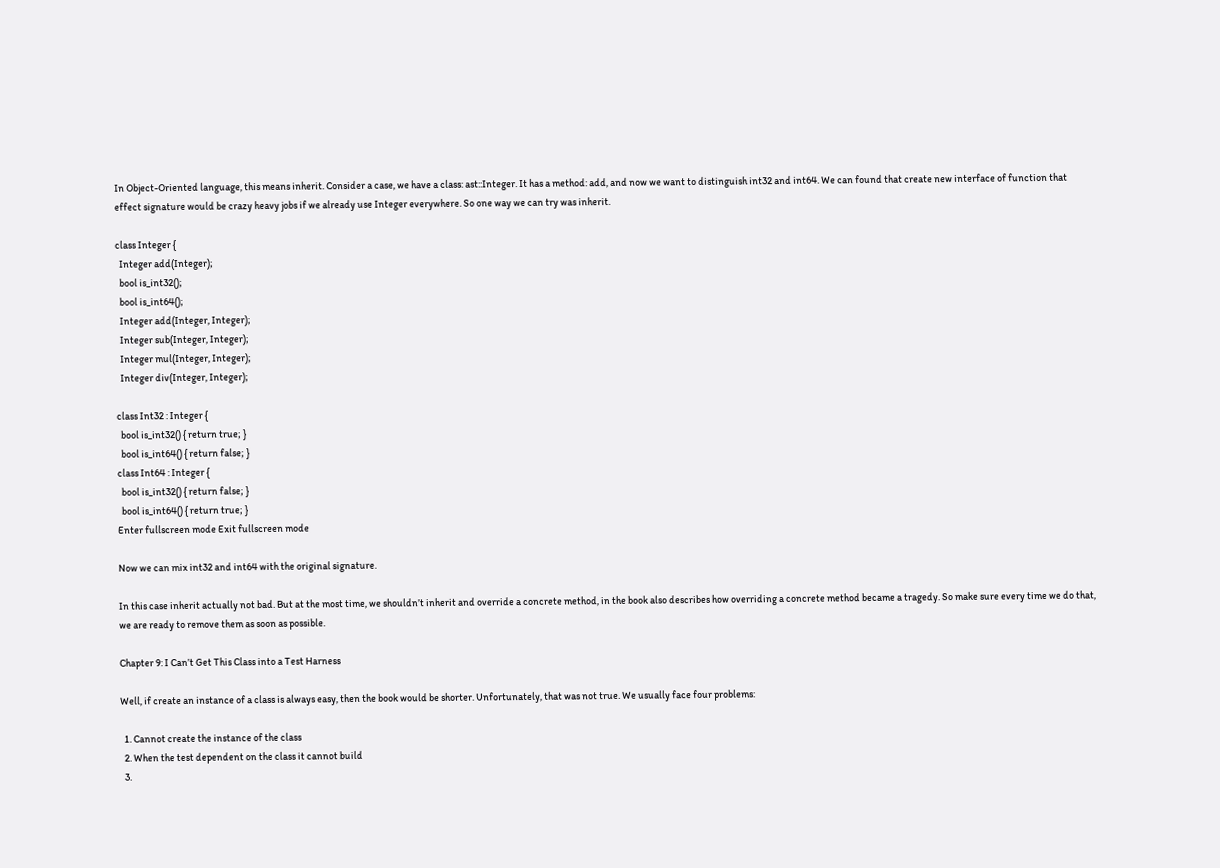In Object-Oriented language, this means inherit. Consider a case, we have a class: ast::Integer. It has a method: add, and now we want to distinguish int32 and int64. We can found that create new interface of function that effect signature would be crazy heavy jobs if we already use Integer everywhere. So one way we can try was inherit.

class Integer {
  Integer add(Integer);
  bool is_int32();
  bool is_int64();
  Integer add(Integer, Integer);
  Integer sub(Integer, Integer);
  Integer mul(Integer, Integer);
  Integer div(Integer, Integer);

class Int32 : Integer {
  bool is_int32() { return true; }
  bool is_int64() { return false; }
class Int64 : Integer {
  bool is_int32() { return false; }
  bool is_int64() { return true; }
Enter fullscreen mode Exit fullscreen mode

Now we can mix int32 and int64 with the original signature.

In this case inherit actually not bad. But at the most time, we shouldn’t inherit and override a concrete method, in the book also describes how overriding a concrete method became a tragedy. So make sure every time we do that, we are ready to remove them as soon as possible.

Chapter 9: I Can’t Get This Class into a Test Harness

Well, if create an instance of a class is always easy, then the book would be shorter. Unfortunately, that was not true. We usually face four problems:

  1. Cannot create the instance of the class
  2. When the test dependent on the class it cannot build
  3.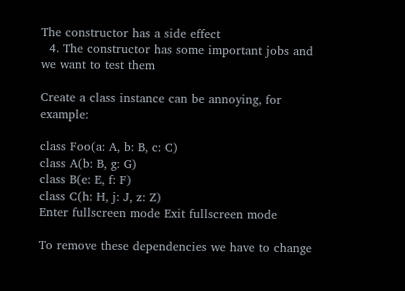The constructor has a side effect
  4. The constructor has some important jobs and we want to test them

Create a class instance can be annoying, for example:

class Foo(a: A, b: B, c: C)
class A(b: B, g: G)
class B(e: E, f: F)
class C(h: H, j: J, z: Z)
Enter fullscreen mode Exit fullscreen mode

To remove these dependencies we have to change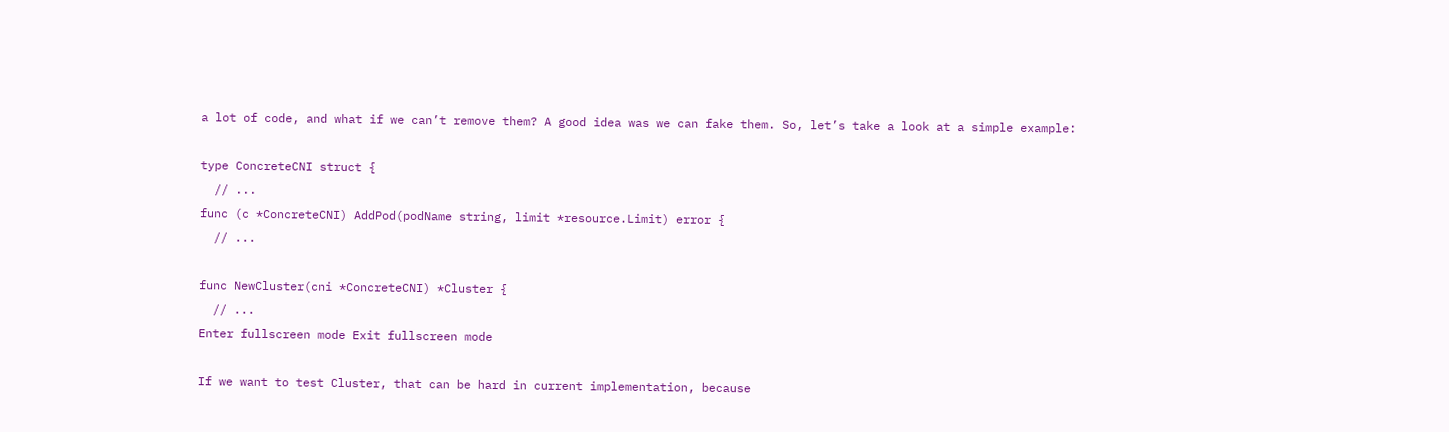a lot of code, and what if we can’t remove them? A good idea was we can fake them. So, let’s take a look at a simple example:

type ConcreteCNI struct {
  // ...
func (c *ConcreteCNI) AddPod(podName string, limit *resource.Limit) error {
  // ...

func NewCluster(cni *ConcreteCNI) *Cluster {
  // ...
Enter fullscreen mode Exit fullscreen mode

If we want to test Cluster, that can be hard in current implementation, because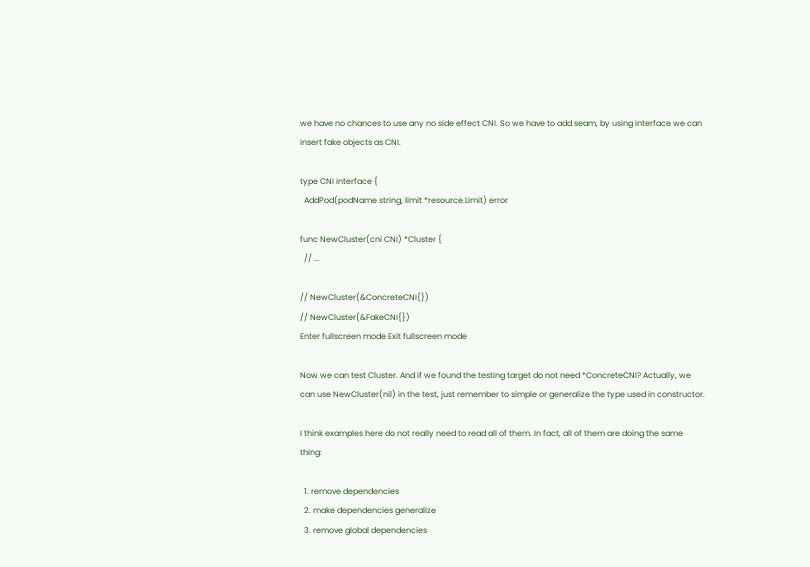we have no chances to use any no side effect CNI. So we have to add seam, by using interface we can insert fake objects as CNI.

type CNI interface {
  AddPod(podName string, limit *resource.Limit) error

func NewCluster(cni CNI) *Cluster {
  // ...

// NewCluster(&ConcreteCNI{})
// NewCluster(&FakeCNI{})
Enter fullscreen mode Exit fullscreen mode

Now we can test Cluster. And if we found the testing target do not need *ConcreteCNI? Actually, we can use NewCluster(nil) in the test, just remember to simple or generalize the type used in constructor.

I think examples here do not really need to read all of them. In fact, all of them are doing the same thing:

  1. remove dependencies
  2. make dependencies generalize
  3. remove global dependencies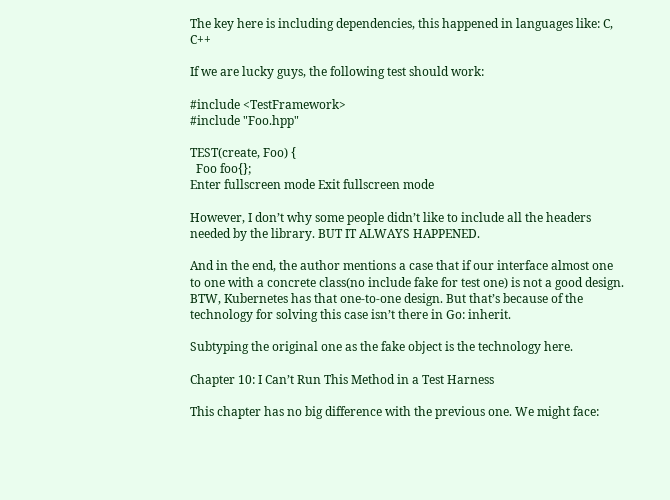The key here is including dependencies, this happened in languages like: C, C++

If we are lucky guys, the following test should work:

#include <TestFramework>
#include "Foo.hpp"

TEST(create, Foo) {
  Foo foo{};
Enter fullscreen mode Exit fullscreen mode

However, I don’t why some people didn’t like to include all the headers needed by the library. BUT IT ALWAYS HAPPENED.

And in the end, the author mentions a case that if our interface almost one to one with a concrete class(no include fake for test one) is not a good design. BTW, Kubernetes has that one-to-one design. But that’s because of the technology for solving this case isn’t there in Go: inherit.

Subtyping the original one as the fake object is the technology here.

Chapter 10: I Can’t Run This Method in a Test Harness

This chapter has no big difference with the previous one. We might face: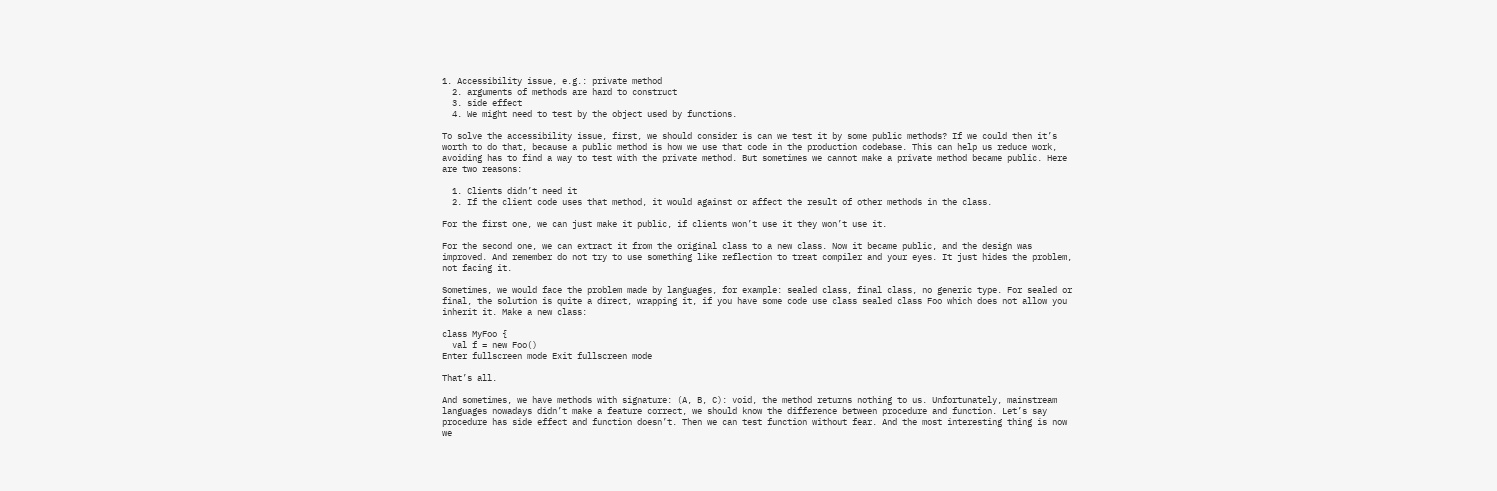1. Accessibility issue, e.g.: private method
  2. arguments of methods are hard to construct
  3. side effect
  4. We might need to test by the object used by functions.

To solve the accessibility issue, first, we should consider is can we test it by some public methods? If we could then it’s worth to do that, because a public method is how we use that code in the production codebase. This can help us reduce work, avoiding has to find a way to test with the private method. But sometimes we cannot make a private method became public. Here are two reasons:

  1. Clients didn’t need it
  2. If the client code uses that method, it would against or affect the result of other methods in the class.

For the first one, we can just make it public, if clients won’t use it they won’t use it.

For the second one, we can extract it from the original class to a new class. Now it became public, and the design was improved. And remember do not try to use something like reflection to treat compiler and your eyes. It just hides the problem, not facing it.

Sometimes, we would face the problem made by languages, for example: sealed class, final class, no generic type. For sealed or final, the solution is quite a direct, wrapping it, if you have some code use class sealed class Foo which does not allow you inherit it. Make a new class:

class MyFoo {
  val f = new Foo()
Enter fullscreen mode Exit fullscreen mode

That’s all.

And sometimes, we have methods with signature: (A, B, C): void, the method returns nothing to us. Unfortunately, mainstream languages nowadays didn’t make a feature correct, we should know the difference between procedure and function. Let’s say procedure has side effect and function doesn’t. Then we can test function without fear. And the most interesting thing is now we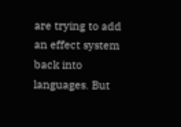are trying to add an effect system back into languages. But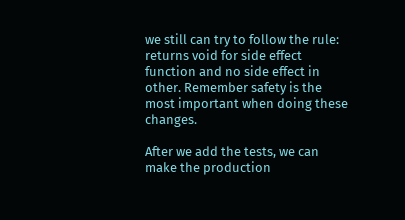we still can try to follow the rule: returns void for side effect function and no side effect in other. Remember safety is the most important when doing these changes.

After we add the tests, we can make the production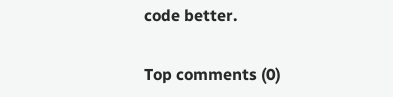code better.

Top comments (0)